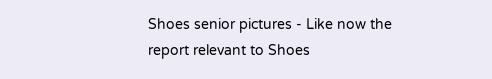Shoes senior pictures - Like now the report relevant to Shoes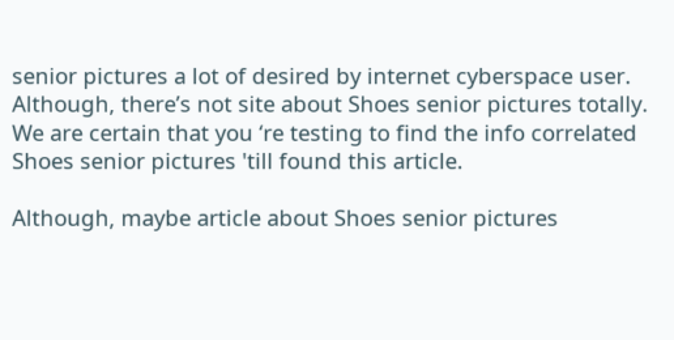senior pictures a lot of desired by internet cyberspace user. Although, there’s not site about Shoes senior pictures totally. We are certain that you ‘re testing to find the info correlated Shoes senior pictures 'till found this article.

Although, maybe article about Shoes senior pictures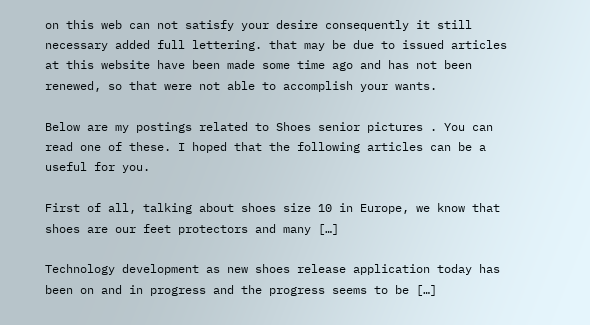on this web can not satisfy your desire consequently it still necessary added full lettering. that may be due to issued articles at this website have been made some time ago and has not been renewed, so that were not able to accomplish your wants.

Below are my postings related to Shoes senior pictures . You can read one of these. I hoped that the following articles can be a useful for you.

First of all, talking about shoes size 10 in Europe, we know that shoes are our feet protectors and many […]

Technology development as new shoes release application today has been on and in progress and the progress seems to be […]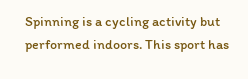Spinning is a cycling activity but performed indoors. This sport has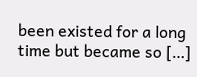been existed for a long time but became so […]